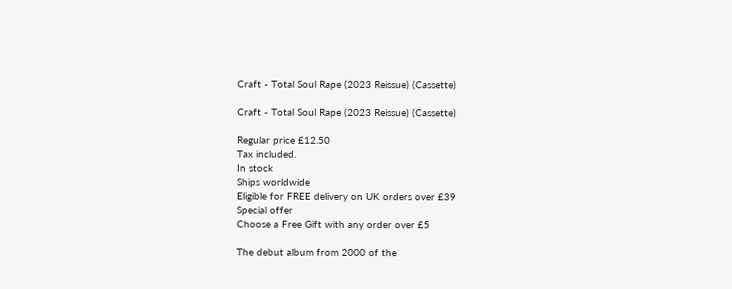Craft - Total Soul Rape (2023 Reissue) (Cassette)

Craft - Total Soul Rape (2023 Reissue) (Cassette)

Regular price £12.50
Tax included.
In stock
Ships worldwide
Eligible for FREE delivery on UK orders over £39
Special offer
Choose a Free Gift with any order over £5

The debut album from 2000 of the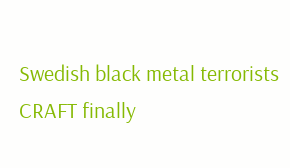Swedish black metal terrorists CRAFT finally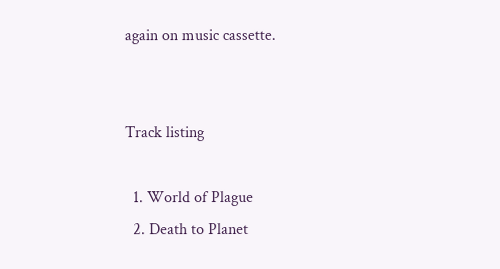again on music cassette.


Track listing

  1. World of Plague
  2. Death to Planet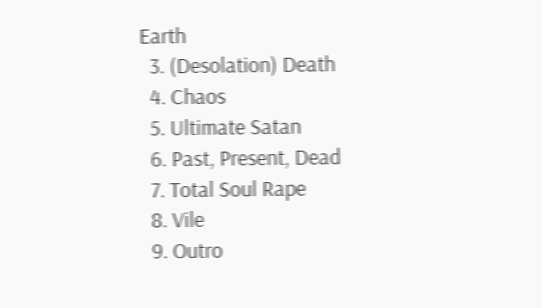Earth
  3. (Desolation) Death
  4. Chaos
  5. Ultimate Satan
  6. Past, Present, Dead
  7. Total Soul Rape
  8. Vile
  9. Outro